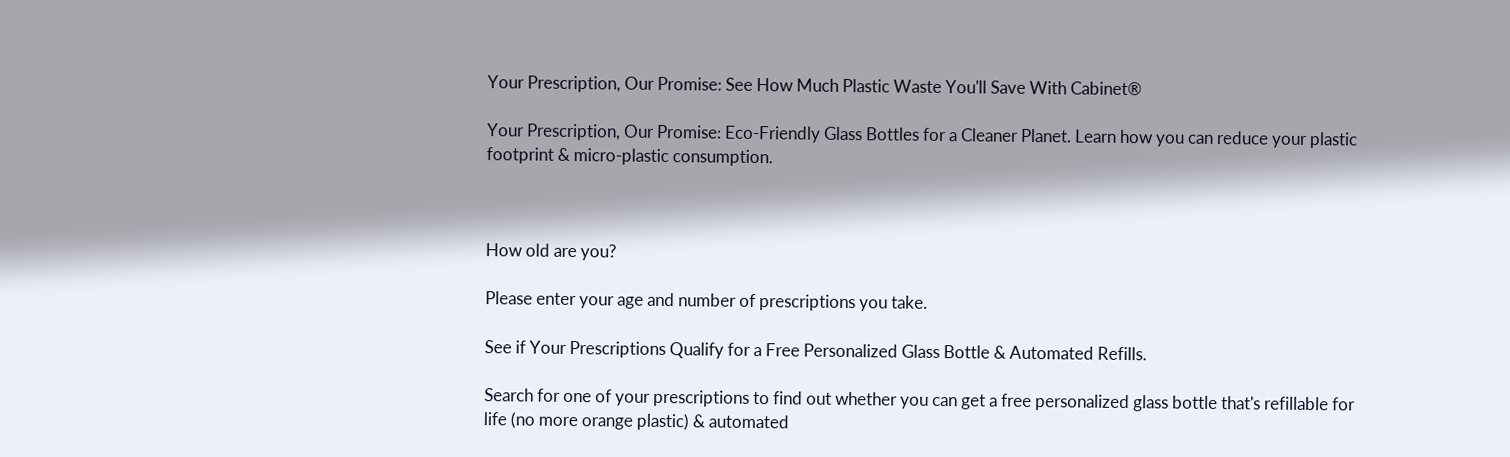Your Prescription, Our Promise: See How Much Plastic Waste You'll Save With Cabinet®

Your Prescription, Our Promise: Eco-Friendly Glass Bottles for a Cleaner Planet. Learn how you can reduce your plastic footprint & micro-plastic consumption.



How old are you?

Please enter your age and number of prescriptions you take.

See if Your Prescriptions Qualify for a Free Personalized Glass Bottle & Automated Refills.

Search for one of your prescriptions to find out whether you can get a free personalized glass bottle that's refillable for life (no more orange plastic) & automated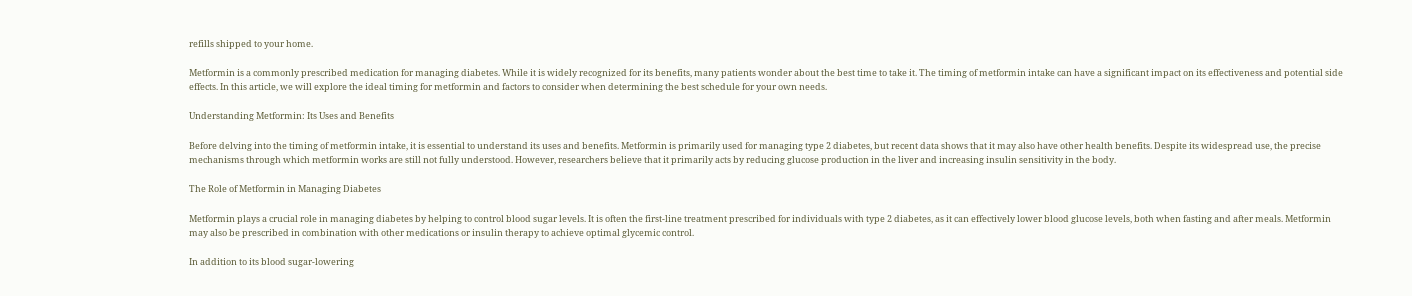refills shipped to your home.

Metformin is a commonly prescribed medication for managing diabetes. While it is widely recognized for its benefits, many patients wonder about the best time to take it. The timing of metformin intake can have a significant impact on its effectiveness and potential side effects. In this article, we will explore the ideal timing for metformin and factors to consider when determining the best schedule for your own needs.

Understanding Metformin: Its Uses and Benefits

Before delving into the timing of metformin intake, it is essential to understand its uses and benefits. Metformin is primarily used for managing type 2 diabetes, but recent data shows that it may also have other health benefits. Despite its widespread use, the precise mechanisms through which metformin works are still not fully understood. However, researchers believe that it primarily acts by reducing glucose production in the liver and increasing insulin sensitivity in the body.

The Role of Metformin in Managing Diabetes

Metformin plays a crucial role in managing diabetes by helping to control blood sugar levels. It is often the first-line treatment prescribed for individuals with type 2 diabetes, as it can effectively lower blood glucose levels, both when fasting and after meals. Metformin may also be prescribed in combination with other medications or insulin therapy to achieve optimal glycemic control.

In addition to its blood sugar-lowering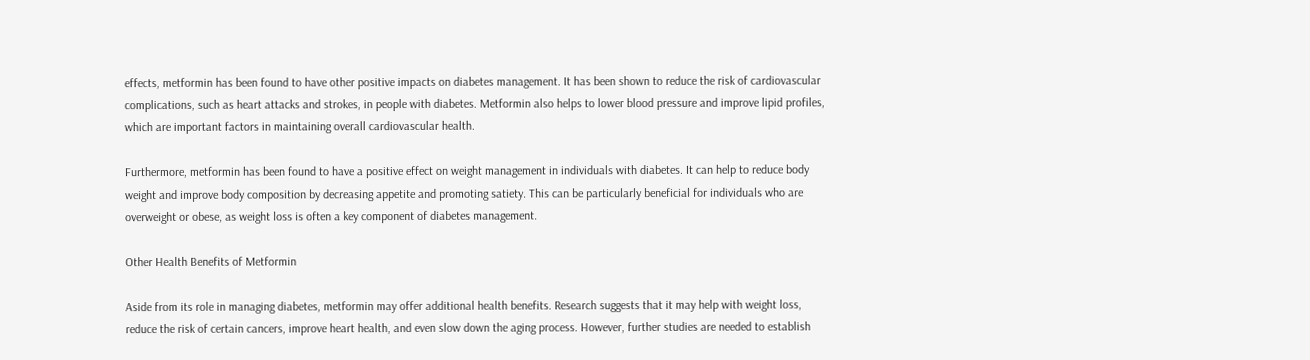effects, metformin has been found to have other positive impacts on diabetes management. It has been shown to reduce the risk of cardiovascular complications, such as heart attacks and strokes, in people with diabetes. Metformin also helps to lower blood pressure and improve lipid profiles, which are important factors in maintaining overall cardiovascular health.

Furthermore, metformin has been found to have a positive effect on weight management in individuals with diabetes. It can help to reduce body weight and improve body composition by decreasing appetite and promoting satiety. This can be particularly beneficial for individuals who are overweight or obese, as weight loss is often a key component of diabetes management.

Other Health Benefits of Metformin

Aside from its role in managing diabetes, metformin may offer additional health benefits. Research suggests that it may help with weight loss, reduce the risk of certain cancers, improve heart health, and even slow down the aging process. However, further studies are needed to establish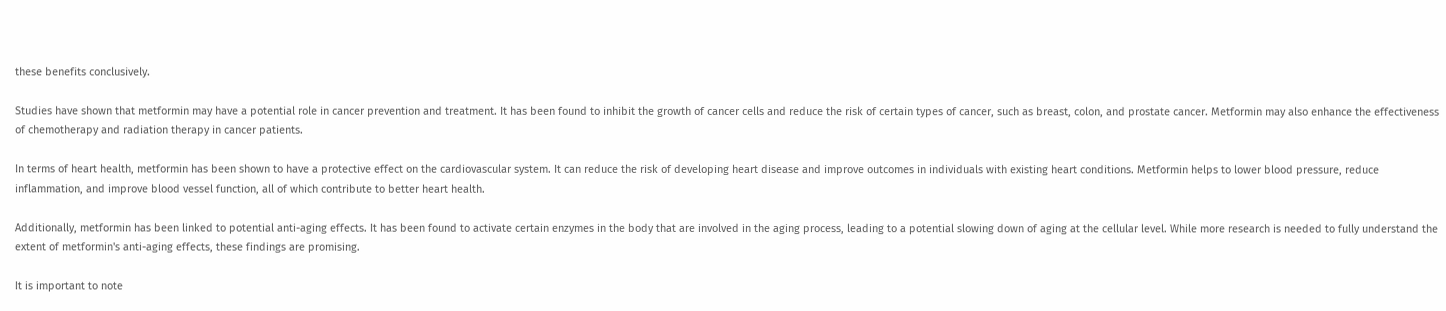these benefits conclusively.

Studies have shown that metformin may have a potential role in cancer prevention and treatment. It has been found to inhibit the growth of cancer cells and reduce the risk of certain types of cancer, such as breast, colon, and prostate cancer. Metformin may also enhance the effectiveness of chemotherapy and radiation therapy in cancer patients.

In terms of heart health, metformin has been shown to have a protective effect on the cardiovascular system. It can reduce the risk of developing heart disease and improve outcomes in individuals with existing heart conditions. Metformin helps to lower blood pressure, reduce inflammation, and improve blood vessel function, all of which contribute to better heart health.

Additionally, metformin has been linked to potential anti-aging effects. It has been found to activate certain enzymes in the body that are involved in the aging process, leading to a potential slowing down of aging at the cellular level. While more research is needed to fully understand the extent of metformin's anti-aging effects, these findings are promising.

It is important to note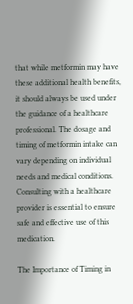that while metformin may have these additional health benefits, it should always be used under the guidance of a healthcare professional. The dosage and timing of metformin intake can vary depending on individual needs and medical conditions. Consulting with a healthcare provider is essential to ensure safe and effective use of this medication.

The Importance of Timing in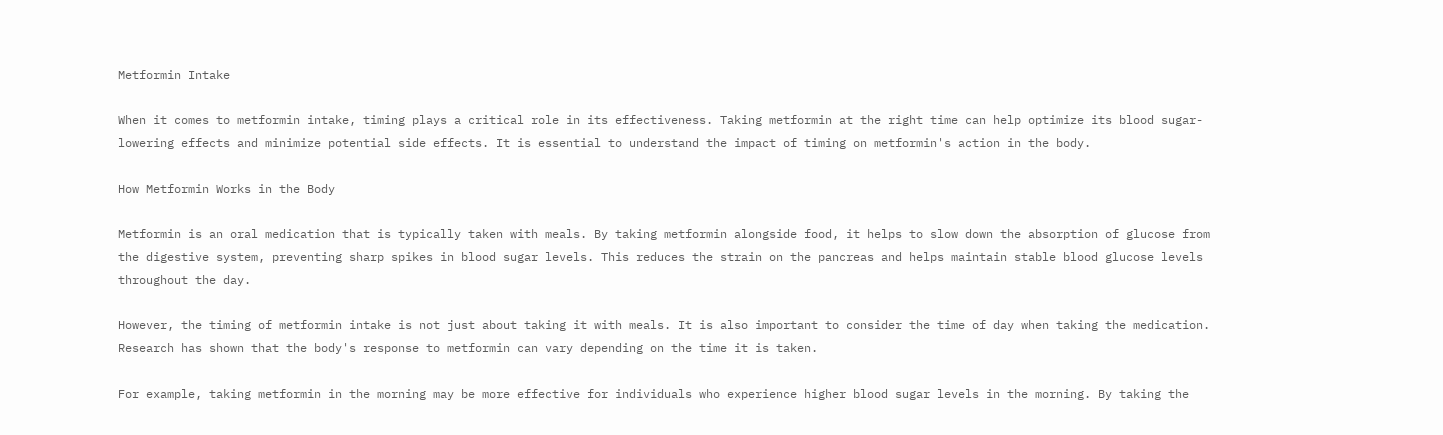Metformin Intake

When it comes to metformin intake, timing plays a critical role in its effectiveness. Taking metformin at the right time can help optimize its blood sugar-lowering effects and minimize potential side effects. It is essential to understand the impact of timing on metformin's action in the body.

How Metformin Works in the Body

Metformin is an oral medication that is typically taken with meals. By taking metformin alongside food, it helps to slow down the absorption of glucose from the digestive system, preventing sharp spikes in blood sugar levels. This reduces the strain on the pancreas and helps maintain stable blood glucose levels throughout the day.

However, the timing of metformin intake is not just about taking it with meals. It is also important to consider the time of day when taking the medication. Research has shown that the body's response to metformin can vary depending on the time it is taken.

For example, taking metformin in the morning may be more effective for individuals who experience higher blood sugar levels in the morning. By taking the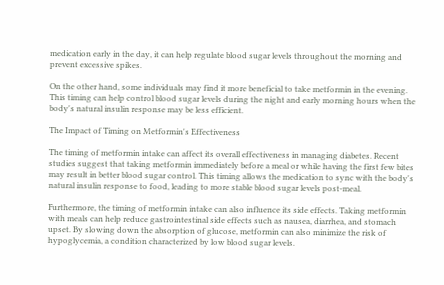medication early in the day, it can help regulate blood sugar levels throughout the morning and prevent excessive spikes.

On the other hand, some individuals may find it more beneficial to take metformin in the evening. This timing can help control blood sugar levels during the night and early morning hours when the body's natural insulin response may be less efficient.

The Impact of Timing on Metformin's Effectiveness

The timing of metformin intake can affect its overall effectiveness in managing diabetes. Recent studies suggest that taking metformin immediately before a meal or while having the first few bites may result in better blood sugar control. This timing allows the medication to sync with the body's natural insulin response to food, leading to more stable blood sugar levels post-meal.

Furthermore, the timing of metformin intake can also influence its side effects. Taking metformin with meals can help reduce gastrointestinal side effects such as nausea, diarrhea, and stomach upset. By slowing down the absorption of glucose, metformin can also minimize the risk of hypoglycemia, a condition characterized by low blood sugar levels.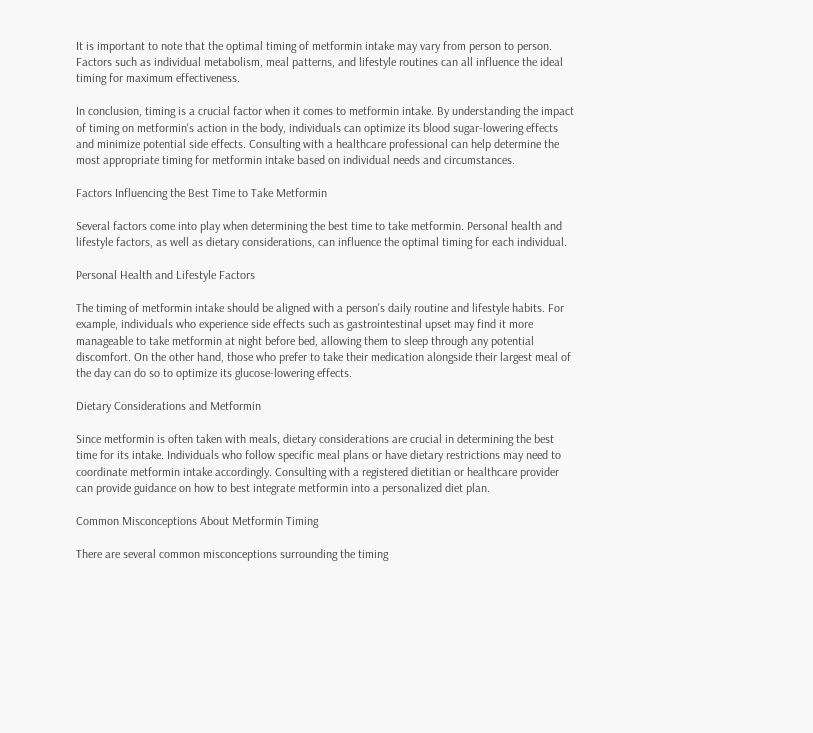It is important to note that the optimal timing of metformin intake may vary from person to person. Factors such as individual metabolism, meal patterns, and lifestyle routines can all influence the ideal timing for maximum effectiveness.

In conclusion, timing is a crucial factor when it comes to metformin intake. By understanding the impact of timing on metformin's action in the body, individuals can optimize its blood sugar-lowering effects and minimize potential side effects. Consulting with a healthcare professional can help determine the most appropriate timing for metformin intake based on individual needs and circumstances.

Factors Influencing the Best Time to Take Metformin

Several factors come into play when determining the best time to take metformin. Personal health and lifestyle factors, as well as dietary considerations, can influence the optimal timing for each individual.

Personal Health and Lifestyle Factors

The timing of metformin intake should be aligned with a person's daily routine and lifestyle habits. For example, individuals who experience side effects such as gastrointestinal upset may find it more manageable to take metformin at night before bed, allowing them to sleep through any potential discomfort. On the other hand, those who prefer to take their medication alongside their largest meal of the day can do so to optimize its glucose-lowering effects.

Dietary Considerations and Metformin

Since metformin is often taken with meals, dietary considerations are crucial in determining the best time for its intake. Individuals who follow specific meal plans or have dietary restrictions may need to coordinate metformin intake accordingly. Consulting with a registered dietitian or healthcare provider can provide guidance on how to best integrate metformin into a personalized diet plan.

Common Misconceptions About Metformin Timing

There are several common misconceptions surrounding the timing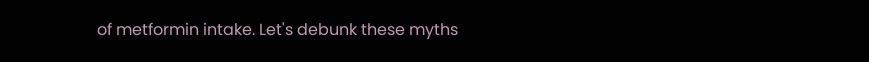of metformin intake. Let's debunk these myths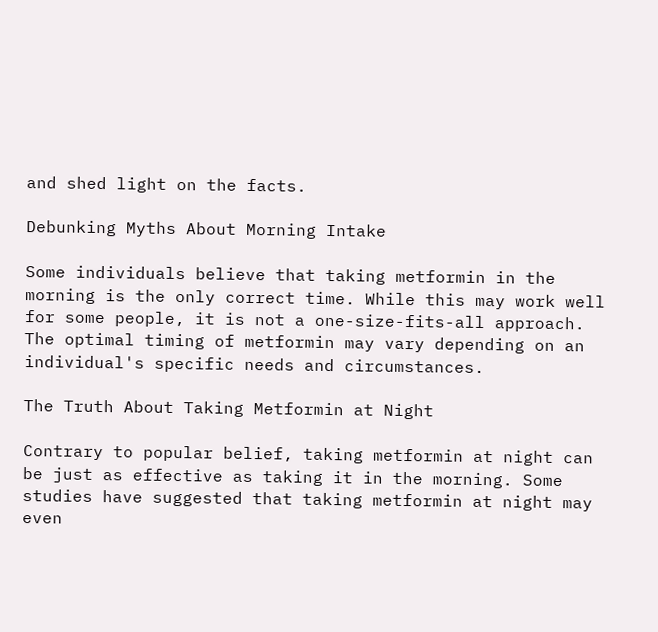and shed light on the facts.

Debunking Myths About Morning Intake

Some individuals believe that taking metformin in the morning is the only correct time. While this may work well for some people, it is not a one-size-fits-all approach. The optimal timing of metformin may vary depending on an individual's specific needs and circumstances.

The Truth About Taking Metformin at Night

Contrary to popular belief, taking metformin at night can be just as effective as taking it in the morning. Some studies have suggested that taking metformin at night may even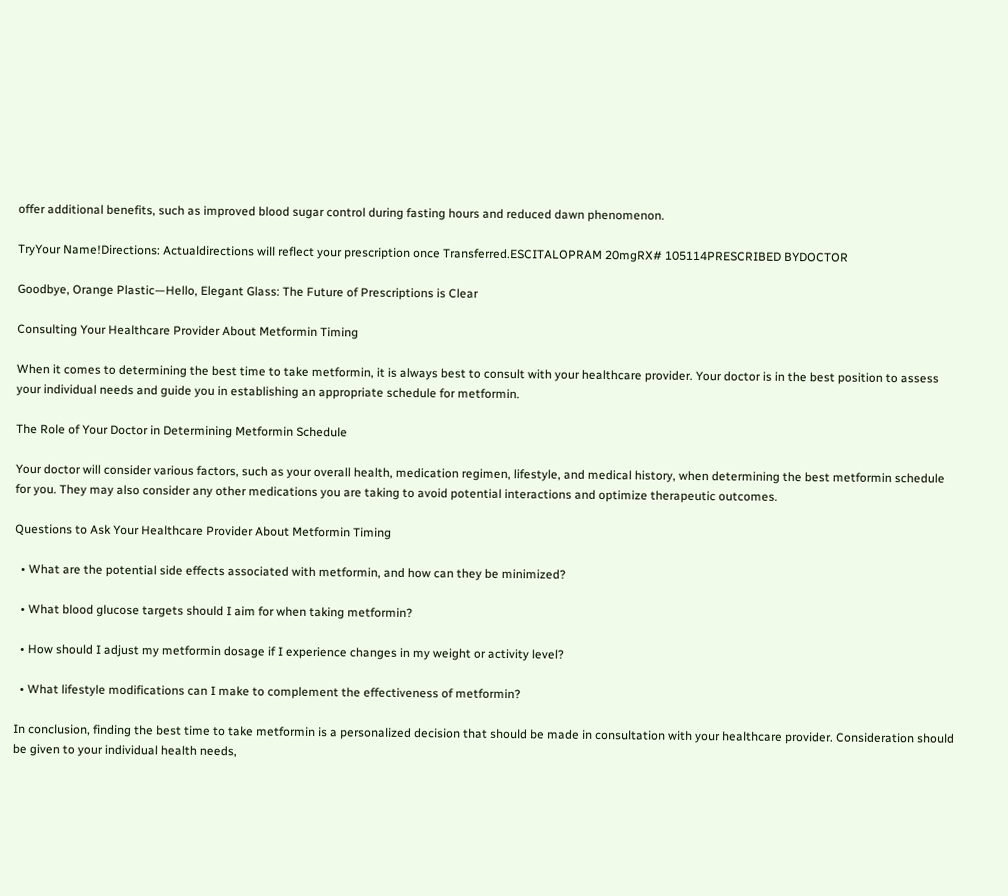offer additional benefits, such as improved blood sugar control during fasting hours and reduced dawn phenomenon.

TryYour Name!Directions: Actualdirections will reflect your prescription once Transferred.ESCITALOPRAM 20mgRX# 105114PRESCRIBED BYDOCTOR

Goodbye, Orange Plastic—Hello, Elegant Glass: The Future of Prescriptions is Clear

Consulting Your Healthcare Provider About Metformin Timing

When it comes to determining the best time to take metformin, it is always best to consult with your healthcare provider. Your doctor is in the best position to assess your individual needs and guide you in establishing an appropriate schedule for metformin.

The Role of Your Doctor in Determining Metformin Schedule

Your doctor will consider various factors, such as your overall health, medication regimen, lifestyle, and medical history, when determining the best metformin schedule for you. They may also consider any other medications you are taking to avoid potential interactions and optimize therapeutic outcomes.

Questions to Ask Your Healthcare Provider About Metformin Timing

  • What are the potential side effects associated with metformin, and how can they be minimized?

  • What blood glucose targets should I aim for when taking metformin?

  • How should I adjust my metformin dosage if I experience changes in my weight or activity level?

  • What lifestyle modifications can I make to complement the effectiveness of metformin?

In conclusion, finding the best time to take metformin is a personalized decision that should be made in consultation with your healthcare provider. Consideration should be given to your individual health needs,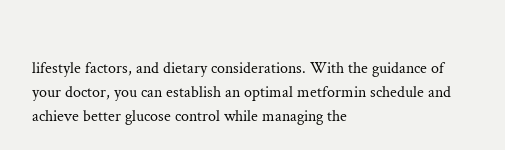lifestyle factors, and dietary considerations. With the guidance of your doctor, you can establish an optimal metformin schedule and achieve better glucose control while managing the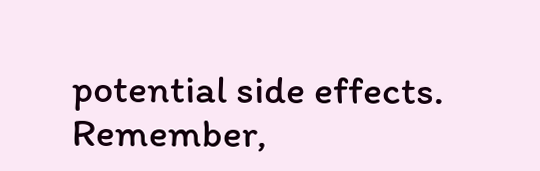potential side effects. Remember,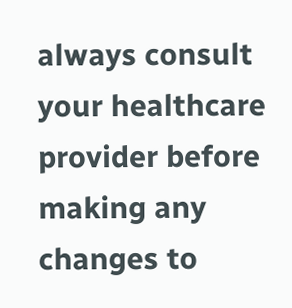always consult your healthcare provider before making any changes to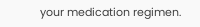your medication regimen.